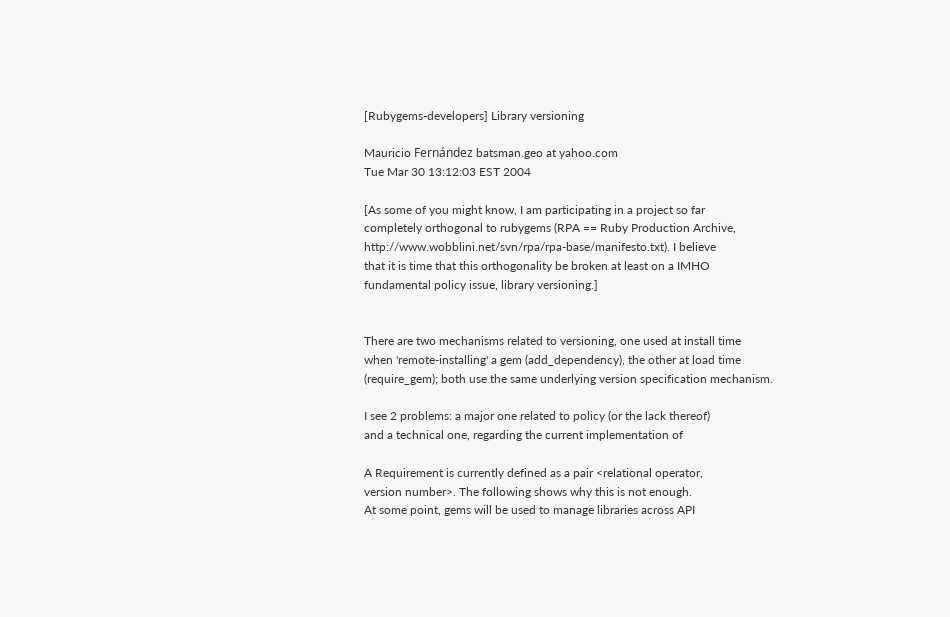[Rubygems-developers] Library versioning

Mauricio Fernández batsman.geo at yahoo.com
Tue Mar 30 13:12:03 EST 2004

[As some of you might know, I am participating in a project so far
completely orthogonal to rubygems (RPA == Ruby Production Archive,
http://www.wobblini.net/svn/rpa/rpa-base/manifesto.txt). I believe
that it is time that this orthogonality be broken at least on a IMHO
fundamental policy issue, library versioning.]


There are two mechanisms related to versioning, one used at install time
when 'remote-installing' a gem (add_dependency), the other at load time
(require_gem); both use the same underlying version specification mechanism.

I see 2 problems: a major one related to policy (or the lack thereof)
and a technical one, regarding the current implementation of

A Requirement is currently defined as a pair <relational operator,
version number>. The following shows why this is not enough.
At some point, gems will be used to manage libraries across API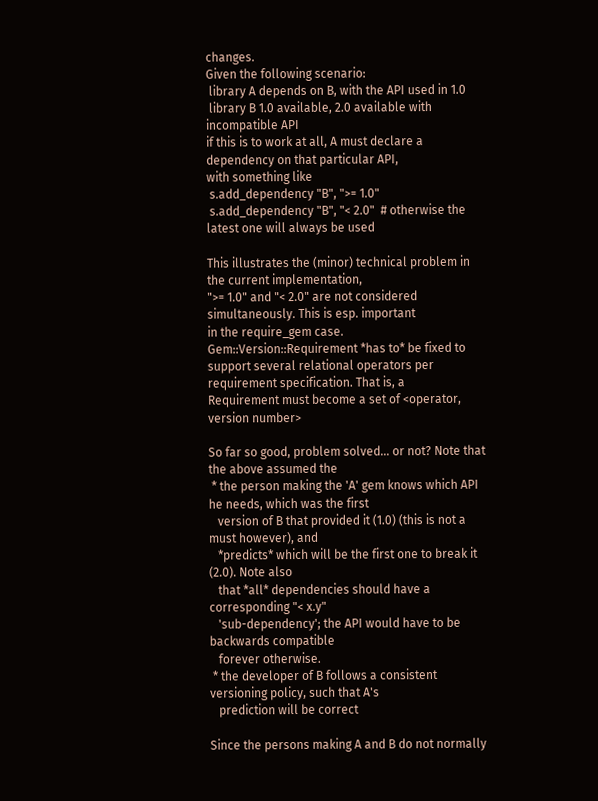changes.
Given the following scenario:
 library A depends on B, with the API used in 1.0
 library B 1.0 available, 2.0 available with incompatible API
if this is to work at all, A must declare a dependency on that particular API,
with something like
 s.add_dependency "B", ">= 1.0"
 s.add_dependency "B", "< 2.0"  # otherwise the latest one will always be used

This illustrates the (minor) technical problem in the current implementation,
">= 1.0" and "< 2.0" are not considered simultaneously. This is esp. important
in the require_gem case. Gem::Version::Requirement *has to* be fixed to
support several relational operators per requirement specification. That is, a
Requirement must become a set of <operator, version number>

So far so good, problem solved... or not? Note that the above assumed the
 * the person making the 'A' gem knows which API he needs, which was the first
   version of B that provided it (1.0) (this is not a must however), and
   *predicts* which will be the first one to break it (2.0). Note also
   that *all* dependencies should have a corresponding "< x.y"
   'sub-dependency'; the API would have to be backwards compatible
   forever otherwise.
 * the developer of B follows a consistent versioning policy, such that A's
   prediction will be correct

Since the persons making A and B do not normally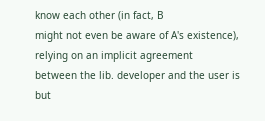know each other (in fact, B
might not even be aware of A's existence), relying on an implicit agreement
between the lib. developer and the user is but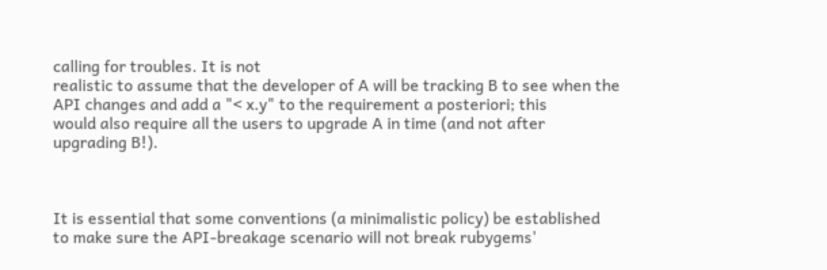calling for troubles. It is not
realistic to assume that the developer of A will be tracking B to see when the
API changes and add a "< x.y" to the requirement a posteriori; this
would also require all the users to upgrade A in time (and not after
upgrading B!).



It is essential that some conventions (a minimalistic policy) be established
to make sure the API-breakage scenario will not break rubygems'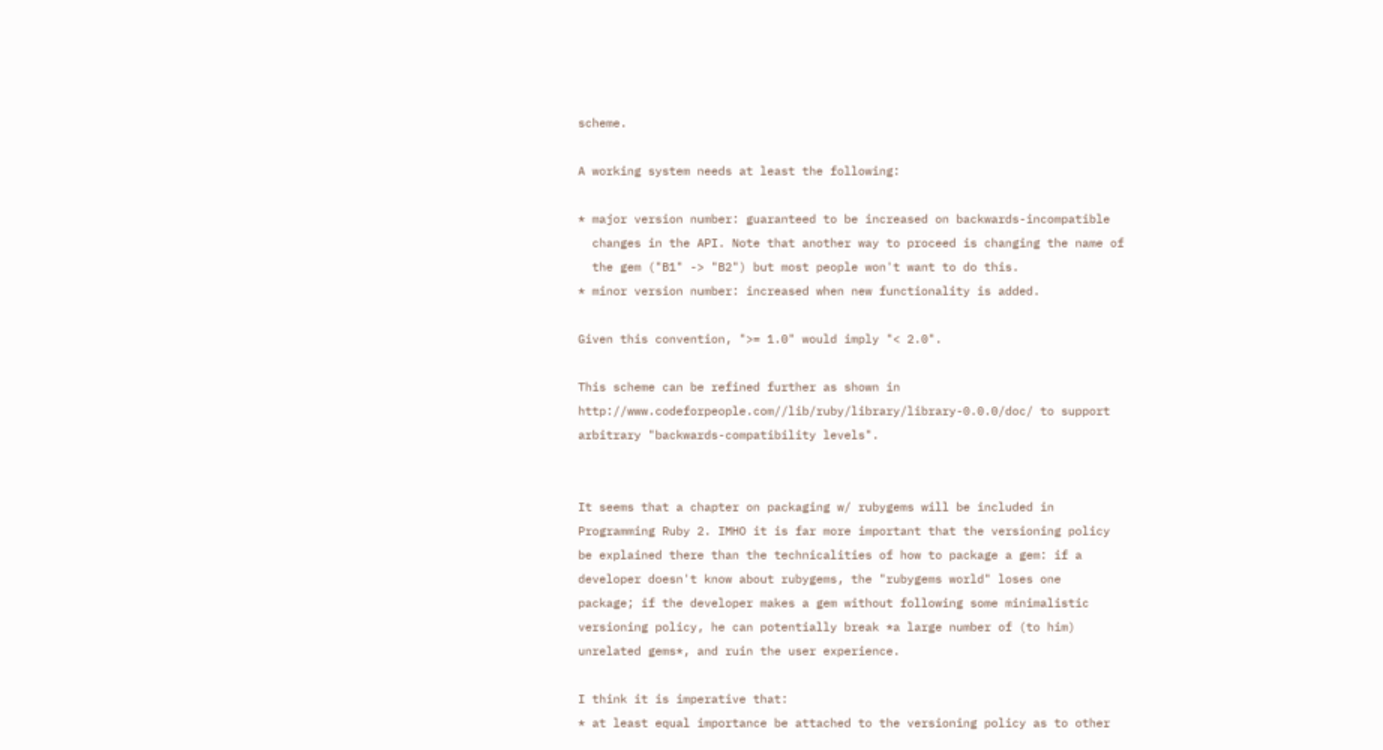scheme.

A working system needs at least the following:

* major version number: guaranteed to be increased on backwards-incompatible
  changes in the API. Note that another way to proceed is changing the name of
  the gem ("B1" -> "B2") but most people won't want to do this.
* minor version number: increased when new functionality is added.

Given this convention, ">= 1.0" would imply "< 2.0".

This scheme can be refined further as shown in
http://www.codeforpeople.com//lib/ruby/library/library-0.0.0/doc/ to support
arbitrary "backwards-compatibility levels".


It seems that a chapter on packaging w/ rubygems will be included in
Programming Ruby 2. IMHO it is far more important that the versioning policy
be explained there than the technicalities of how to package a gem: if a
developer doesn't know about rubygems, the "rubygems world" loses one
package; if the developer makes a gem without following some minimalistic
versioning policy, he can potentially break *a large number of (to him)
unrelated gems*, and ruin the user experience.

I think it is imperative that:
* at least equal importance be attached to the versioning policy as to other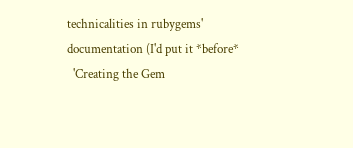technicalities in rubygems' documentation (I'd put it *before*
  'Creating the Gem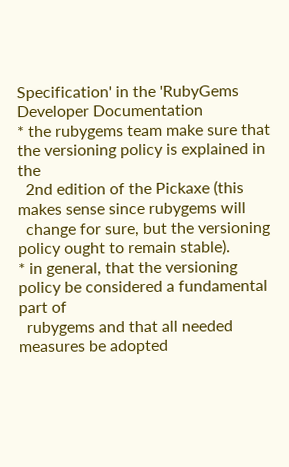Specification' in the 'RubyGems Developer Documentation
* the rubygems team make sure that the versioning policy is explained in the
  2nd edition of the Pickaxe (this makes sense since rubygems will
  change for sure, but the versioning policy ought to remain stable).
* in general, that the versioning policy be considered a fundamental part of
  rubygems and that all needed measures be adopted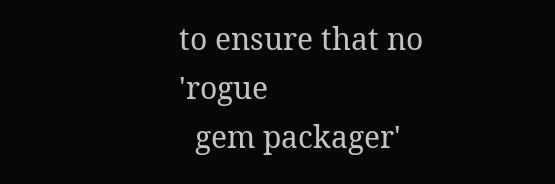to ensure that no 'rogue
  gem packager'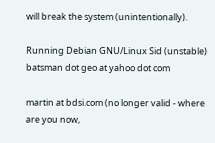will break the system (unintentionally).

Running Debian GNU/Linux Sid (unstable)
batsman dot geo at yahoo dot com

martin at bdsi.com (no longer valid - where are you now,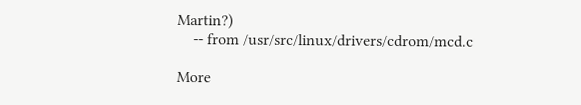Martin?)
    -- from /usr/src/linux/drivers/cdrom/mcd.c

More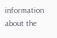information about the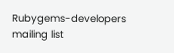Rubygems-developers mailing list